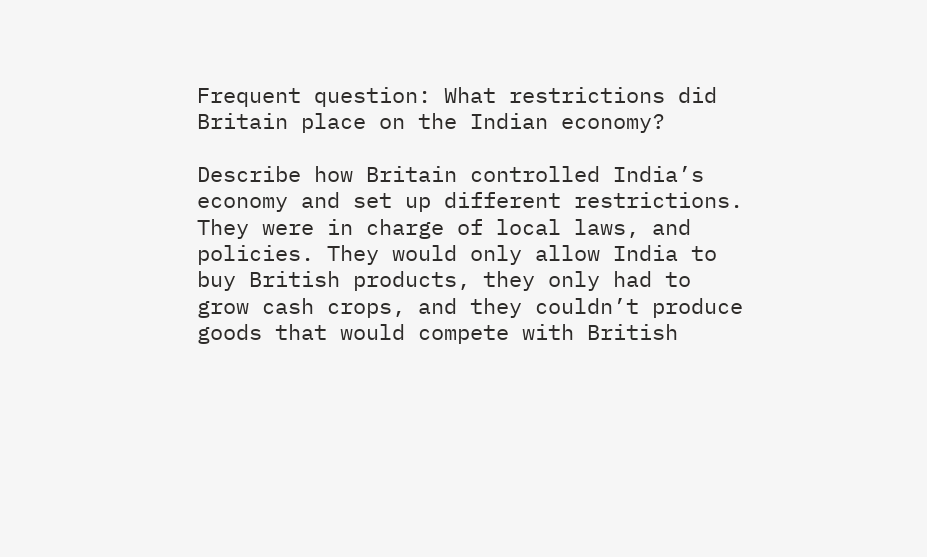Frequent question: What restrictions did Britain place on the Indian economy?

Describe how Britain controlled India’s economy and set up different restrictions. They were in charge of local laws, and policies. They would only allow India to buy British products, they only had to grow cash crops, and they couldn’t produce goods that would compete with British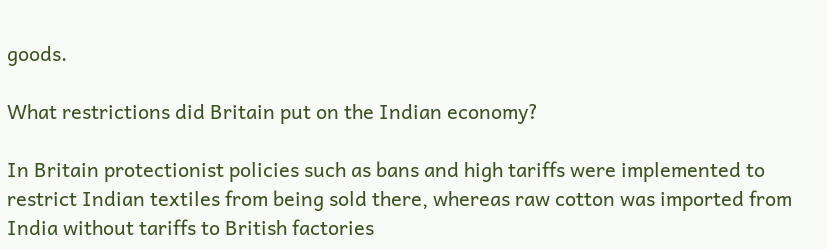goods.

What restrictions did Britain put on the Indian economy?

In Britain protectionist policies such as bans and high tariffs were implemented to restrict Indian textiles from being sold there, whereas raw cotton was imported from India without tariffs to British factories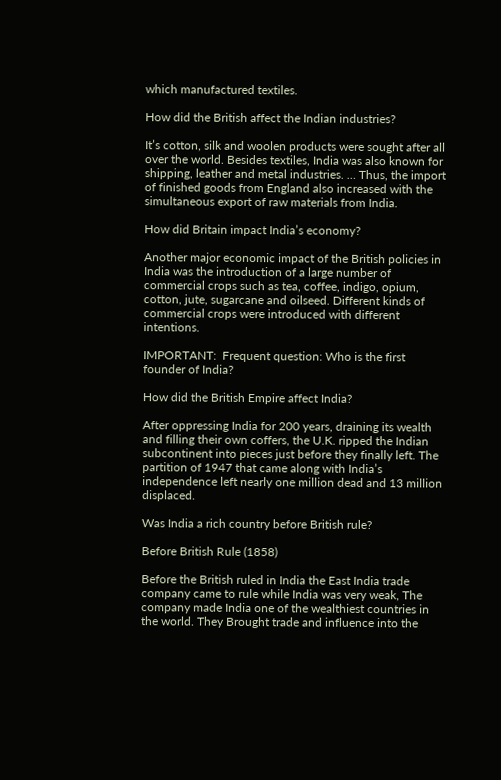which manufactured textiles.

How did the British affect the Indian industries?

It’s cotton, silk and woolen products were sought after all over the world. Besides textiles, India was also known for shipping, leather and metal industries. … Thus, the import of finished goods from England also increased with the simultaneous export of raw materials from India.

How did Britain impact India’s economy?

Another major economic impact of the British policies in India was the introduction of a large number of commercial crops such as tea, coffee, indigo, opium, cotton, jute, sugarcane and oilseed. Different kinds of commercial crops were introduced with different intentions.

IMPORTANT:  Frequent question: Who is the first founder of India?

How did the British Empire affect India?

After oppressing India for 200 years, draining its wealth and filling their own coffers, the U.K. ripped the Indian subcontinent into pieces just before they finally left. The partition of 1947 that came along with India’s independence left nearly one million dead and 13 million displaced.

Was India a rich country before British rule?

Before British Rule (1858)

Before the British ruled in India the East India trade company came to rule while India was very weak, The company made India one of the wealthiest countries in the world. They Brought trade and influence into the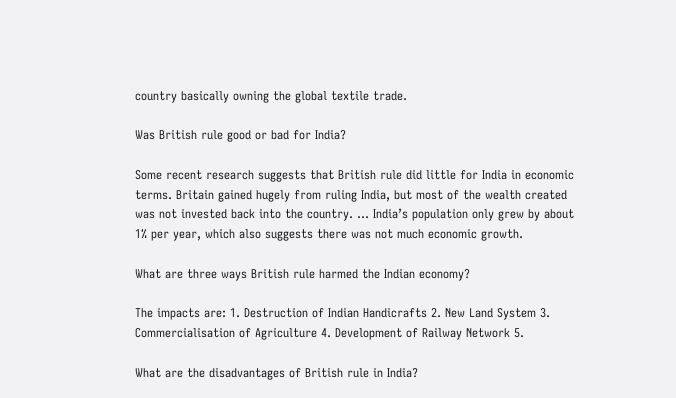country basically owning the global textile trade.

Was British rule good or bad for India?

Some recent research suggests that British rule did little for India in economic terms. Britain gained hugely from ruling India, but most of the wealth created was not invested back into the country. … India’s population only grew by about 1% per year, which also suggests there was not much economic growth.

What are three ways British rule harmed the Indian economy?

The impacts are: 1. Destruction of Indian Handicrafts 2. New Land System 3. Commercialisation of Agriculture 4. Development of Railway Network 5.

What are the disadvantages of British rule in India?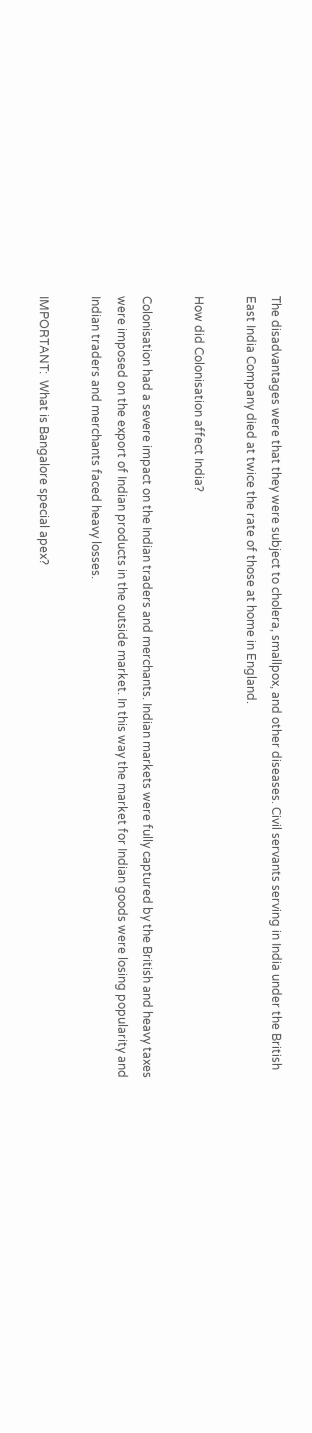The disadvantages were that they were subject to cholera, smallpox, and other diseases. Civil servants serving in India under the British East India Company died at twice the rate of those at home in England.

How did Colonisation affect India?

Colonisation had a severe impact on the Indian traders and merchants. Indian markets were fully captured by the British and heavy taxes were imposed on the export of Indian products in the outside market. In this way the market for Indian goods were losing popularity and Indian traders and merchants faced heavy losses.

IMPORTANT:  What is Bangalore special apex?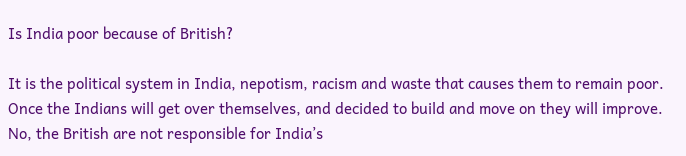Is India poor because of British?

It is the political system in India, nepotism, racism and waste that causes them to remain poor. Once the Indians will get over themselves, and decided to build and move on they will improve. No, the British are not responsible for India’s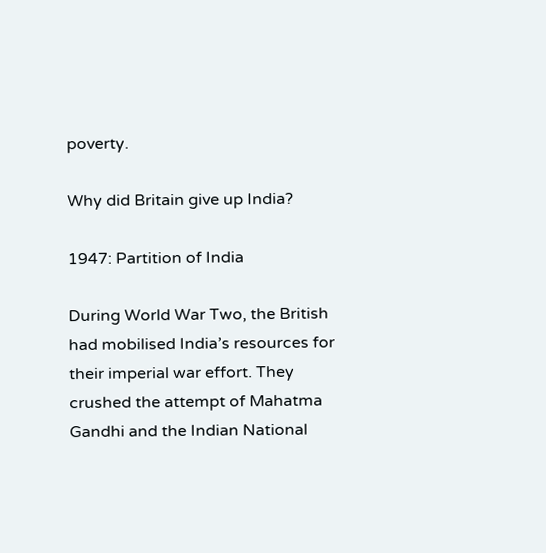poverty.

Why did Britain give up India?

1947: Partition of India

During World War Two, the British had mobilised India’s resources for their imperial war effort. They crushed the attempt of Mahatma Gandhi and the Indian National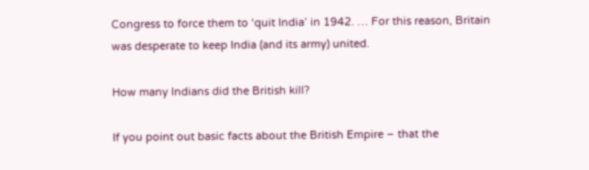Congress to force them to ‘quit India’ in 1942. … For this reason, Britain was desperate to keep India (and its army) united.

How many Indians did the British kill?

If you point out basic facts about the British Empire – that the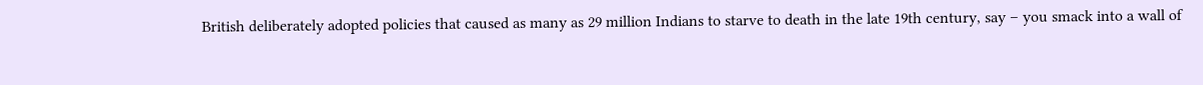British deliberately adopted policies that caused as many as 29 million Indians to starve to death in the late 19th century, say – you smack into a wall of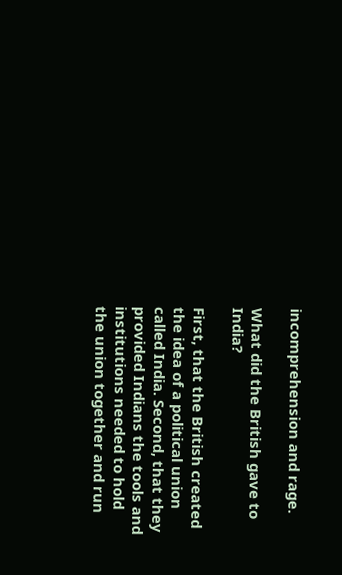incomprehension and rage.

What did the British gave to India?

First, that the British created the idea of a political union called India. Second, that they provided Indians the tools and institutions needed to hold the union together and run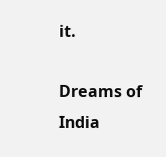it.

Dreams of India